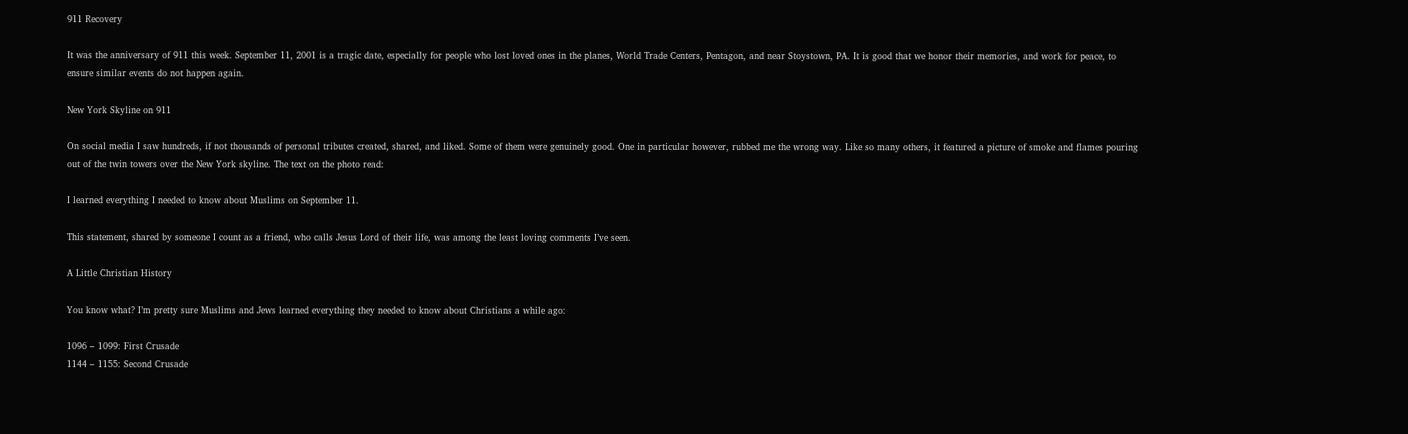911 Recovery

It was the anniversary of 911 this week. September 11, 2001 is a tragic date, especially for people who lost loved ones in the planes, World Trade Centers, Pentagon, and near Stoystown, PA. It is good that we honor their memories, and work for peace, to ensure similar events do not happen again.

New York Skyline on 911

On social media I saw hundreds, if not thousands of personal tributes created, shared, and liked. Some of them were genuinely good. One in particular however, rubbed me the wrong way. Like so many others, it featured a picture of smoke and flames pouring out of the twin towers over the New York skyline. The text on the photo read:

I learned everything I needed to know about Muslims on September 11.

This statement, shared by someone I count as a friend, who calls Jesus Lord of their life, was among the least loving comments I’ve seen.

A Little Christian History

You know what? I’m pretty sure Muslims and Jews learned everything they needed to know about Christians a while ago:

1096 – 1099: First Crusade
1144 – 1155: Second Crusade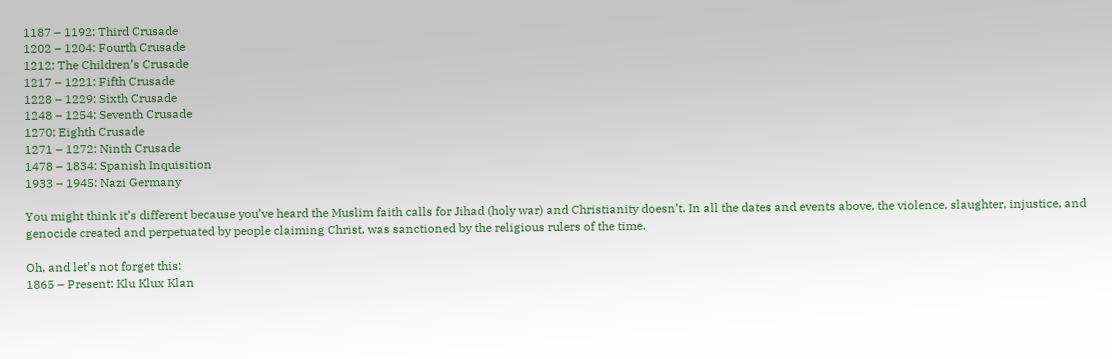1187 – 1192: Third Crusade
1202 – 1204: Fourth Crusade
1212: The Children’s Crusade
1217 – 1221: Fifth Crusade
1228 – 1229: Sixth Crusade
1248 – 1254: Seventh Crusade
1270: Eighth Crusade
1271 – 1272: Ninth Crusade
1478 – 1834: Spanish Inquisition
1933 – 1945: Nazi Germany

You might think it’s different because you’ve heard the Muslim faith calls for Jihad (holy war) and Christianity doesn’t. In all the dates and events above, the violence, slaughter, injustice, and genocide created and perpetuated by people claiming Christ, was sanctioned by the religious rulers of the time.

Oh, and let’s not forget this:
1865 – Present: Klu Klux Klan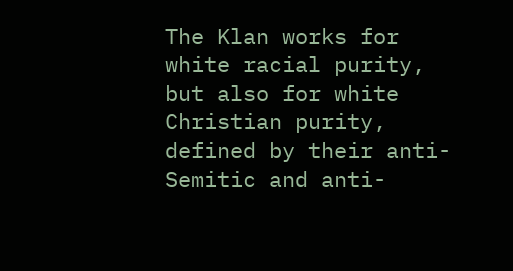The Klan works for white racial purity, but also for white Christian purity, defined by their anti-Semitic and anti-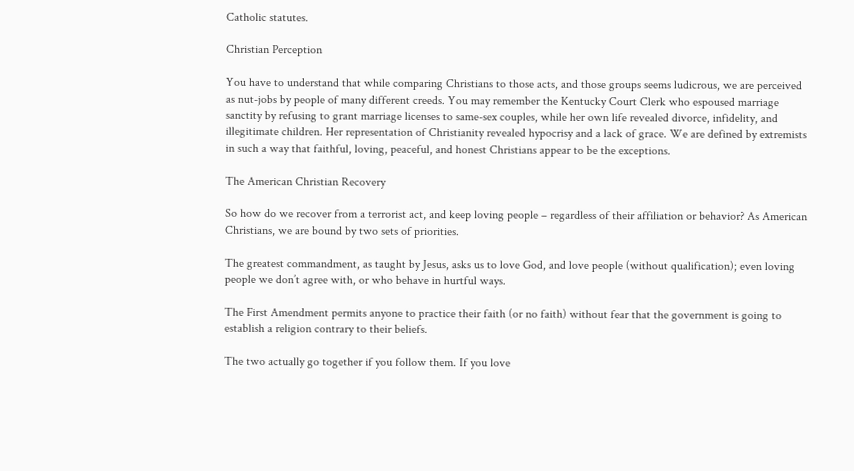Catholic statutes.

Christian Perception

You have to understand that while comparing Christians to those acts, and those groups seems ludicrous, we are perceived as nut-jobs by people of many different creeds. You may remember the Kentucky Court Clerk who espoused marriage sanctity by refusing to grant marriage licenses to same-sex couples, while her own life revealed divorce, infidelity, and illegitimate children. Her representation of Christianity revealed hypocrisy and a lack of grace. We are defined by extremists in such a way that faithful, loving, peaceful, and honest Christians appear to be the exceptions.

The American Christian Recovery

So how do we recover from a terrorist act, and keep loving people – regardless of their affiliation or behavior? As American Christians, we are bound by two sets of priorities.

The greatest commandment, as taught by Jesus, asks us to love God, and love people (without qualification); even loving people we don’t agree with, or who behave in hurtful ways.

The First Amendment permits anyone to practice their faith (or no faith) without fear that the government is going to establish a religion contrary to their beliefs.

The two actually go together if you follow them. If you love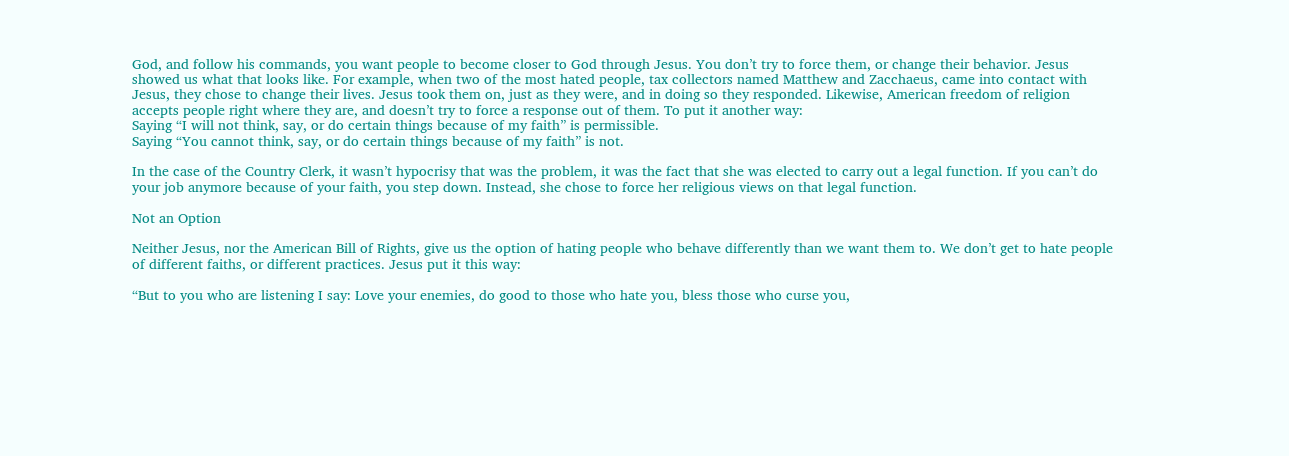God, and follow his commands, you want people to become closer to God through Jesus. You don’t try to force them, or change their behavior. Jesus showed us what that looks like. For example, when two of the most hated people, tax collectors named Matthew and Zacchaeus, came into contact with Jesus, they chose to change their lives. Jesus took them on, just as they were, and in doing so they responded. Likewise, American freedom of religion accepts people right where they are, and doesn’t try to force a response out of them. To put it another way:
Saying “I will not think, say, or do certain things because of my faith” is permissible.
Saying “You cannot think, say, or do certain things because of my faith” is not.

In the case of the Country Clerk, it wasn’t hypocrisy that was the problem, it was the fact that she was elected to carry out a legal function. If you can’t do your job anymore because of your faith, you step down. Instead, she chose to force her religious views on that legal function.

Not an Option

Neither Jesus, nor the American Bill of Rights, give us the option of hating people who behave differently than we want them to. We don’t get to hate people of different faiths, or different practices. Jesus put it this way:

“But to you who are listening I say: Love your enemies, do good to those who hate you, bless those who curse you,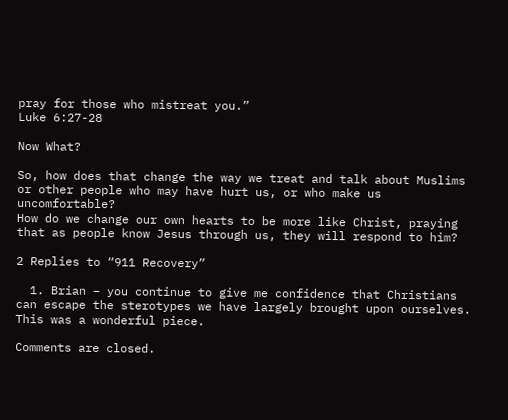pray for those who mistreat you.”
Luke 6:27-28

Now What?

So, how does that change the way we treat and talk about Muslims or other people who may have hurt us, or who make us uncomfortable?
How do we change our own hearts to be more like Christ, praying that as people know Jesus through us, they will respond to him?

2 Replies to “911 Recovery”

  1. Brian – you continue to give me confidence that Christians can escape the sterotypes we have largely brought upon ourselves. This was a wonderful piece.

Comments are closed.